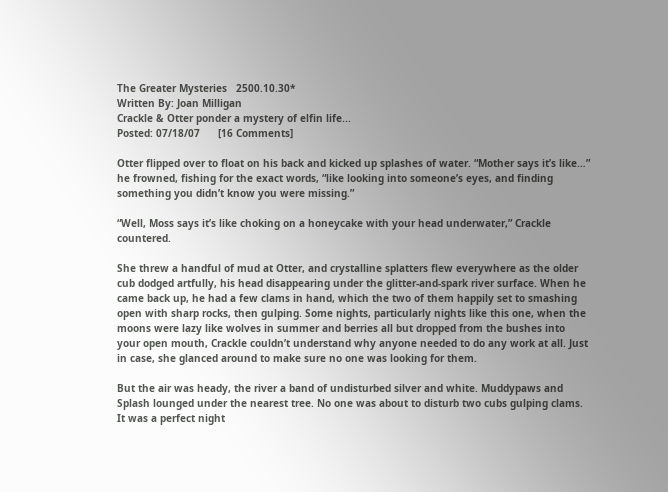The Greater Mysteries   2500.10.30*
Written By: Joan Milligan
Crackle & Otter ponder a mystery of elfin life...
Posted: 07/18/07      [16 Comments]

Otter flipped over to float on his back and kicked up splashes of water. “Mother says it’s like…” he frowned, fishing for the exact words, “like looking into someone’s eyes, and finding something you didn’t know you were missing.”

“Well, Moss says it’s like choking on a honeycake with your head underwater,” Crackle countered.

She threw a handful of mud at Otter, and crystalline splatters flew everywhere as the older cub dodged artfully, his head disappearing under the glitter-and-spark river surface. When he came back up, he had a few clams in hand, which the two of them happily set to smashing open with sharp rocks, then gulping. Some nights, particularly nights like this one, when the moons were lazy like wolves in summer and berries all but dropped from the bushes into your open mouth, Crackle couldn’t understand why anyone needed to do any work at all. Just in case, she glanced around to make sure no one was looking for them.

But the air was heady, the river a band of undisturbed silver and white. Muddypaws and Splash lounged under the nearest tree. No one was about to disturb two cubs gulping clams. It was a perfect night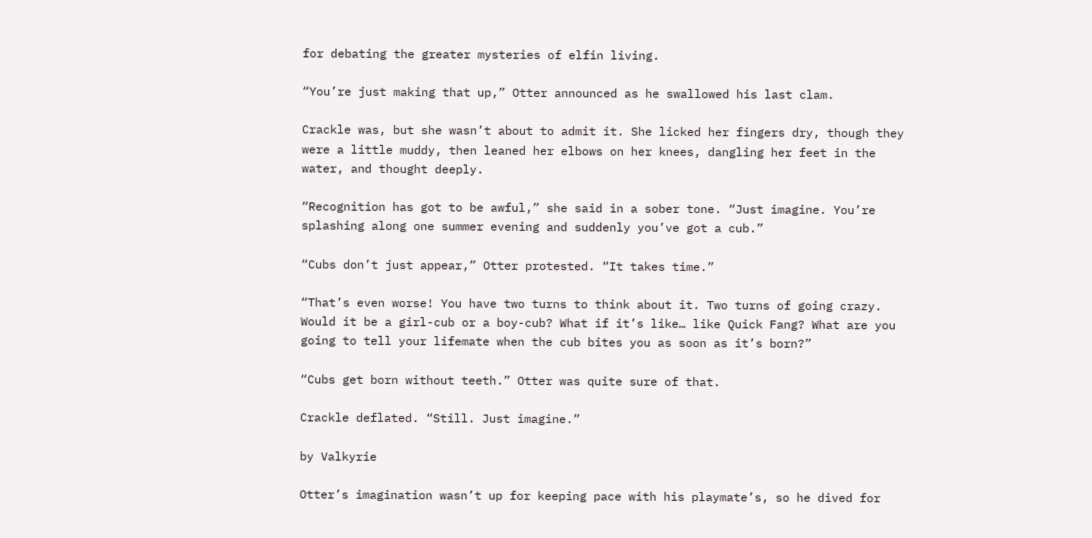for debating the greater mysteries of elfin living.

“You’re just making that up,” Otter announced as he swallowed his last clam.

Crackle was, but she wasn’t about to admit it. She licked her fingers dry, though they were a little muddy, then leaned her elbows on her knees, dangling her feet in the water, and thought deeply.

“Recognition has got to be awful,” she said in a sober tone. “Just imagine. You’re splashing along one summer evening and suddenly you’ve got a cub.”

“Cubs don’t just appear,” Otter protested. “It takes time.”

“That’s even worse! You have two turns to think about it. Two turns of going crazy. Would it be a girl-cub or a boy-cub? What if it’s like… like Quick Fang? What are you going to tell your lifemate when the cub bites you as soon as it’s born?”

“Cubs get born without teeth.” Otter was quite sure of that.

Crackle deflated. “Still. Just imagine.”

by Valkyrie

Otter’s imagination wasn’t up for keeping pace with his playmate’s, so he dived for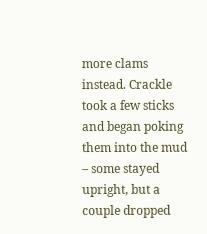more clams instead. Crackle took a few sticks and began poking them into the mud – some stayed upright, but a couple dropped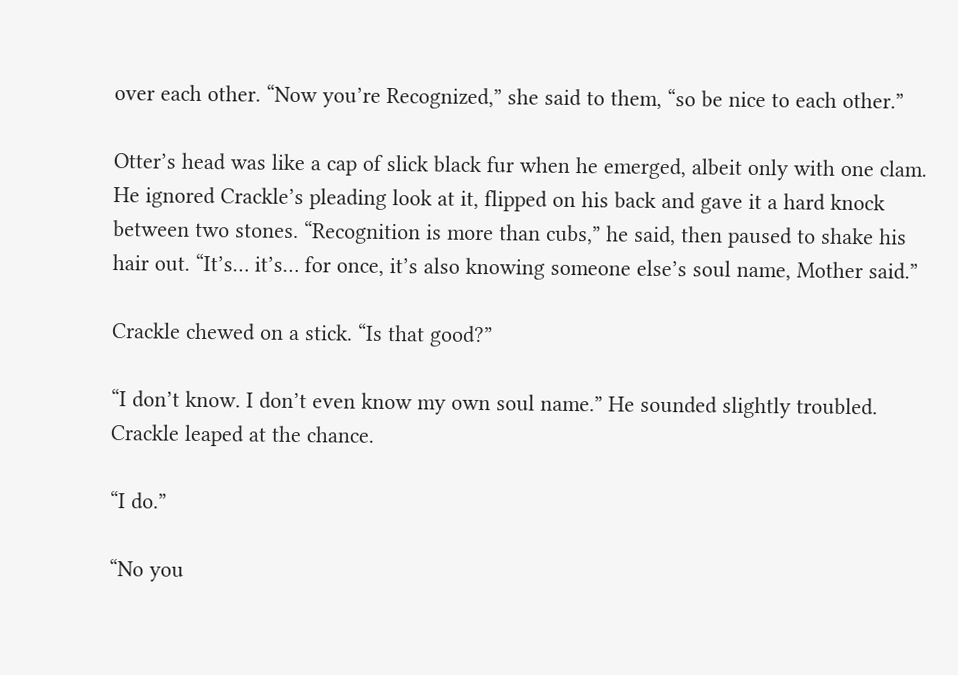over each other. “Now you’re Recognized,” she said to them, “so be nice to each other.”

Otter’s head was like a cap of slick black fur when he emerged, albeit only with one clam. He ignored Crackle’s pleading look at it, flipped on his back and gave it a hard knock between two stones. “Recognition is more than cubs,” he said, then paused to shake his hair out. “It’s… it’s… for once, it’s also knowing someone else’s soul name, Mother said.”

Crackle chewed on a stick. “Is that good?”

“I don’t know. I don’t even know my own soul name.” He sounded slightly troubled. Crackle leaped at the chance.

“I do.”

“No you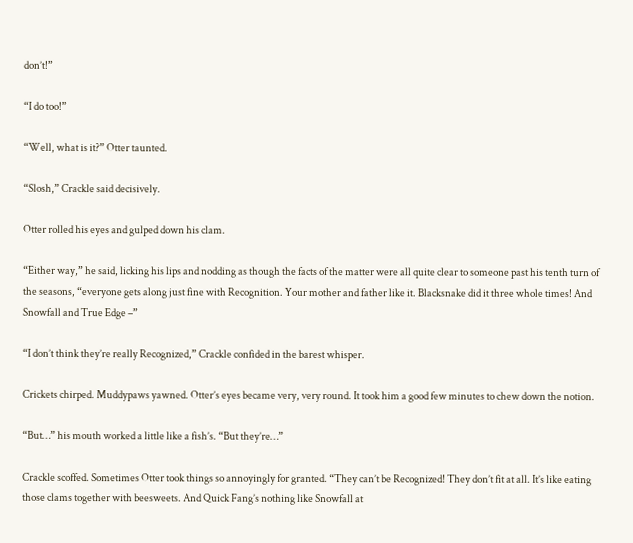don’t!”

“I do too!”

“Well, what is it?” Otter taunted.

“Slosh,” Crackle said decisively.

Otter rolled his eyes and gulped down his clam.

“Either way,” he said, licking his lips and nodding as though the facts of the matter were all quite clear to someone past his tenth turn of the seasons, “everyone gets along just fine with Recognition. Your mother and father like it. Blacksnake did it three whole times! And Snowfall and True Edge –”

“I don’t think they’re really Recognized,” Crackle confided in the barest whisper.

Crickets chirped. Muddypaws yawned. Otter’s eyes became very, very round. It took him a good few minutes to chew down the notion.

“But…” his mouth worked a little like a fish’s. “But they’re…”

Crackle scoffed. Sometimes Otter took things so annoyingly for granted. “They can’t be Recognized! They don’t fit at all. It’s like eating those clams together with beesweets. And Quick Fang’s nothing like Snowfall at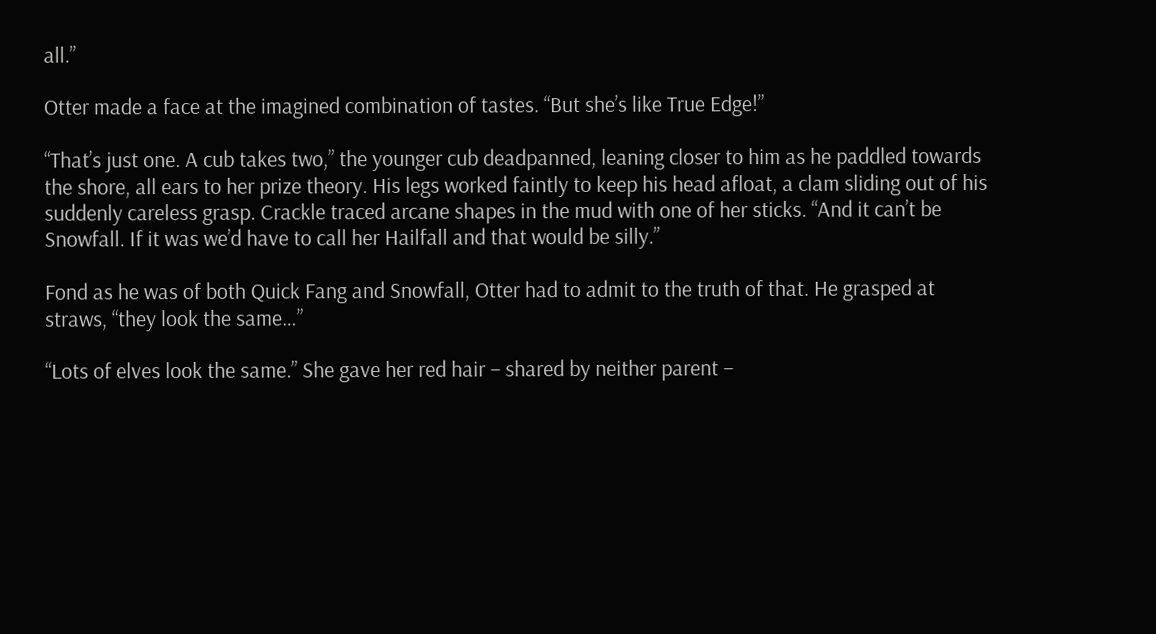all.”

Otter made a face at the imagined combination of tastes. “But she’s like True Edge!”

“That’s just one. A cub takes two,” the younger cub deadpanned, leaning closer to him as he paddled towards the shore, all ears to her prize theory. His legs worked faintly to keep his head afloat, a clam sliding out of his suddenly careless grasp. Crackle traced arcane shapes in the mud with one of her sticks. “And it can’t be Snowfall. If it was we’d have to call her Hailfall and that would be silly.”

Fond as he was of both Quick Fang and Snowfall, Otter had to admit to the truth of that. He grasped at straws, “they look the same…”

“Lots of elves look the same.” She gave her red hair – shared by neither parent –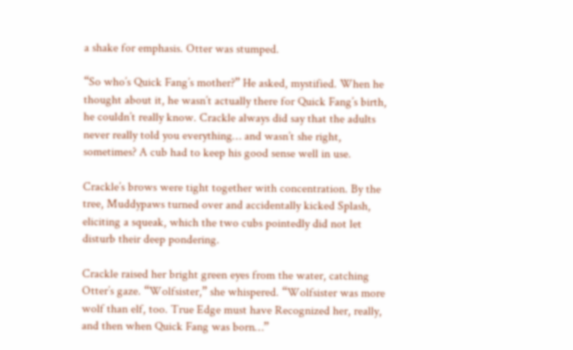a shake for emphasis. Otter was stumped.

“So who’s Quick Fang’s mother?” He asked, mystified. When he thought about it, he wasn’t actually there for Quick Fang’s birth, he couldn’t really know. Crackle always did say that the adults never really told you everything… and wasn’t she right, sometimes? A cub had to keep his good sense well in use.

Crackle’s brows were tight together with concentration. By the tree, Muddypaws turned over and accidentally kicked Splash, eliciting a squeak, which the two cubs pointedly did not let disturb their deep pondering.

Crackle raised her bright green eyes from the water, catching Otter’s gaze. “Wolfsister,” she whispered. “Wolfsister was more wolf than elf, too. True Edge must have Recognized her, really, and then when Quick Fang was born…”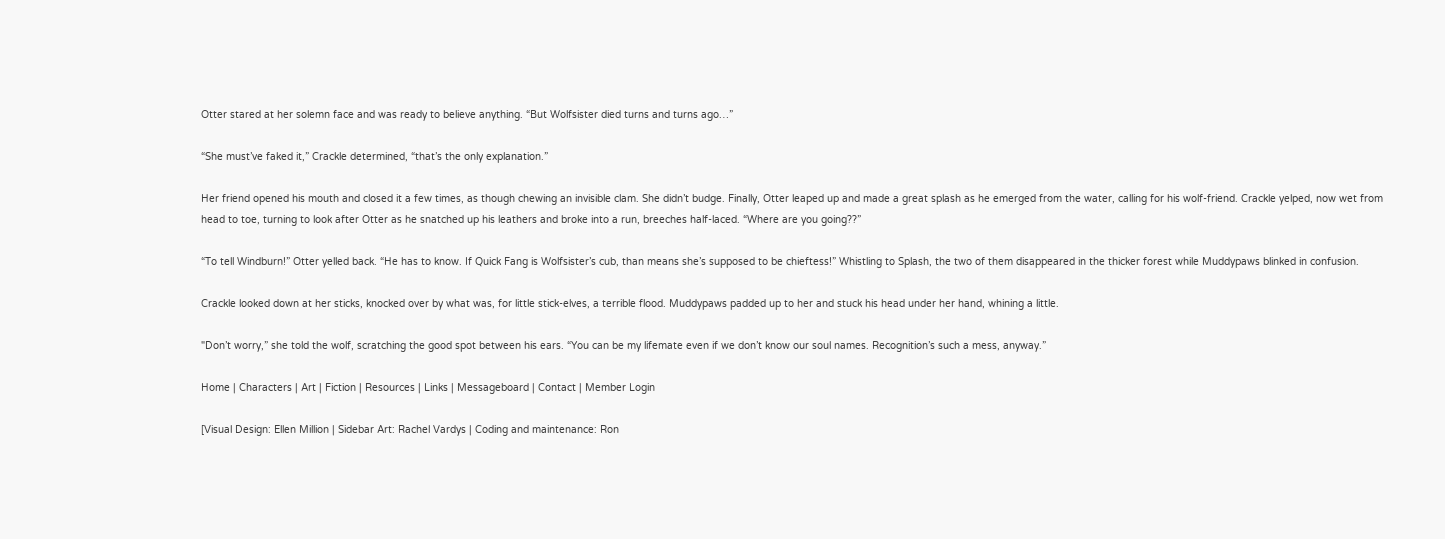Otter stared at her solemn face and was ready to believe anything. “But Wolfsister died turns and turns ago…”

“She must’ve faked it,” Crackle determined, “that’s the only explanation.”

Her friend opened his mouth and closed it a few times, as though chewing an invisible clam. She didn’t budge. Finally, Otter leaped up and made a great splash as he emerged from the water, calling for his wolf-friend. Crackle yelped, now wet from head to toe, turning to look after Otter as he snatched up his leathers and broke into a run, breeches half-laced. “Where are you going??”

“To tell Windburn!” Otter yelled back. “He has to know. If Quick Fang is Wolfsister’s cub, than means she’s supposed to be chieftess!” Whistling to Splash, the two of them disappeared in the thicker forest while Muddypaws blinked in confusion.

Crackle looked down at her sticks, knocked over by what was, for little stick-elves, a terrible flood. Muddypaws padded up to her and stuck his head under her hand, whining a little.

"Don’t worry,” she told the wolf, scratching the good spot between his ears. “You can be my lifemate even if we don’t know our soul names. Recognition’s such a mess, anyway.”

Home | Characters | Art | Fiction | Resources | Links | Messageboard | Contact | Member Login

[Visual Design: Ellen Million | Sidebar Art: Rachel Vardys | Coding and maintenance: Ron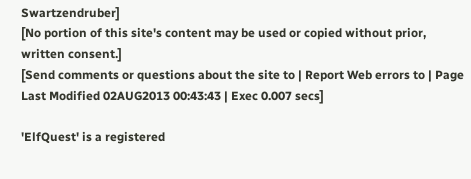Swartzendruber]
[No portion of this site's content may be used or copied without prior, written consent.]
[Send comments or questions about the site to | Report Web errors to | Page Last Modified 02AUG2013 00:43:43 | Exec 0.007 secs]

'ElfQuest' is a registered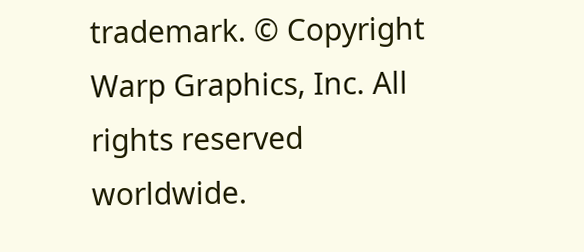trademark. © Copyright Warp Graphics, Inc. All rights reserved worldwide.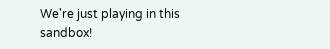We're just playing in this sandbox!